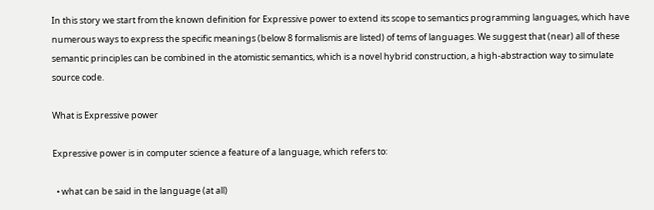In this story we start from the known definition for Expressive power to extend its scope to semantics programming languages, which have numerous ways to express the specific meanings (below 8 formalismis are listed) of tems of languages. We suggest that (near) all of these semantic principles can be combined in the atomistic semantics, which is a novel hybrid construction, a high-abstraction way to simulate source code.

What is Expressive power

Expressive power is in computer science a feature of a language, which refers to:

  • what can be said in the language (at all)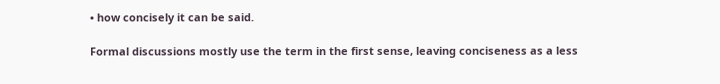• how concisely it can be said.

Formal discussions mostly use the term in the first sense, leaving conciseness as a less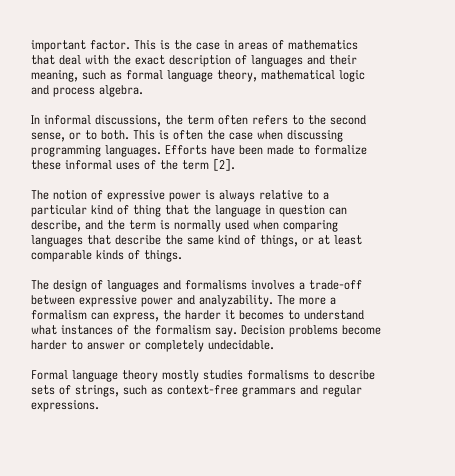important factor. This is the case in areas of mathematics that deal with the exact description of languages and their meaning, such as formal language theory, mathematical logic and process algebra.

In informal discussions, the term often refers to the second sense, or to both. This is often the case when discussing programming languages. Efforts have been made to formalize these informal uses of the term [2].

The notion of expressive power is always relative to a particular kind of thing that the language in question can describe, and the term is normally used when comparing languages that describe the same kind of things, or at least comparable kinds of things.

The design of languages and formalisms involves a trade-off between expressive power and analyzability. The more a formalism can express, the harder it becomes to understand what instances of the formalism say. Decision problems become harder to answer or completely undecidable.

Formal language theory mostly studies formalisms to describe sets of strings, such as context-free grammars and regular expressions.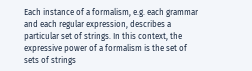Each instance of a formalism, e.g. each grammar and each regular expression, describes a particular set of strings. In this context, the expressive power of a formalism is the set of sets of strings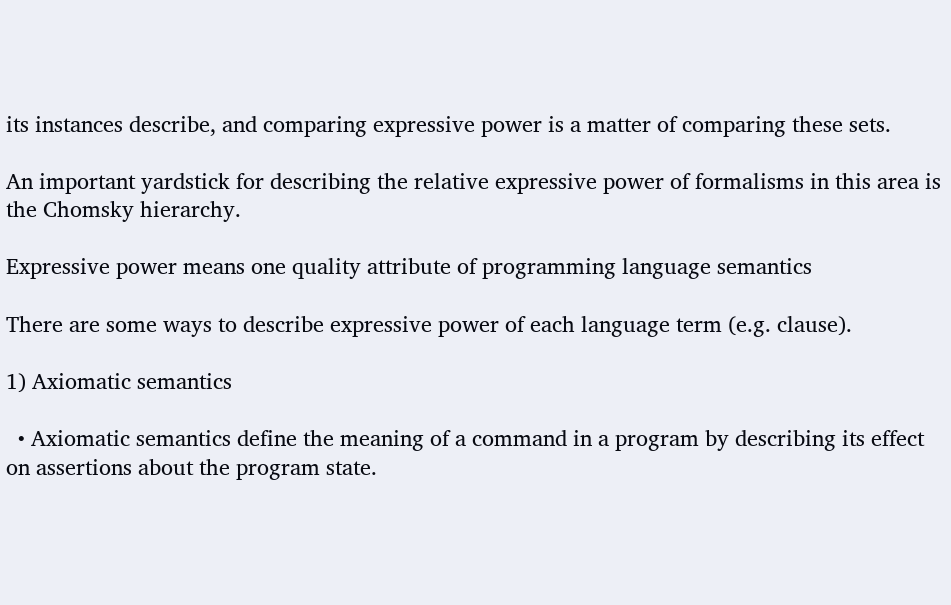its instances describe, and comparing expressive power is a matter of comparing these sets.

An important yardstick for describing the relative expressive power of formalisms in this area is the Chomsky hierarchy.

Expressive power means one quality attribute of programming language semantics

There are some ways to describe expressive power of each language term (e.g. clause).

1) Axiomatic semantics

  • Axiomatic semantics define the meaning of a command in a program by describing its effect on assertions about the program state.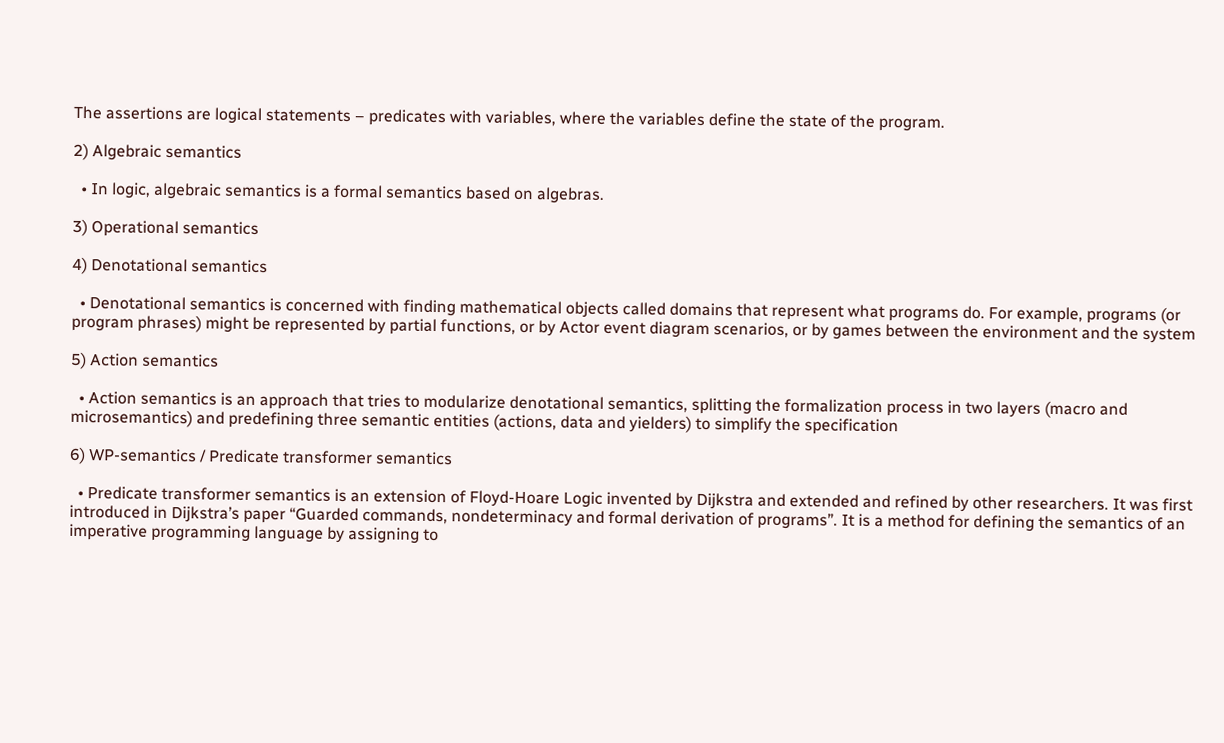The assertions are logical statements – predicates with variables, where the variables define the state of the program.

2) Algebraic semantics

  • In logic, algebraic semantics is a formal semantics based on algebras.

3) Operational semantics

4) Denotational semantics

  • Denotational semantics is concerned with finding mathematical objects called domains that represent what programs do. For example, programs (or program phrases) might be represented by partial functions, or by Actor event diagram scenarios, or by games between the environment and the system

5) Action semantics

  • Action semantics is an approach that tries to modularize denotational semantics, splitting the formalization process in two layers (macro and microsemantics) and predefining three semantic entities (actions, data and yielders) to simplify the specification

6) WP-semantics / Predicate transformer semantics

  • Predicate transformer semantics is an extension of Floyd-Hoare Logic invented by Dijkstra and extended and refined by other researchers. It was first introduced in Dijkstra’s paper “Guarded commands, nondeterminacy and formal derivation of programs”. It is a method for defining the semantics of an imperative programming language by assigning to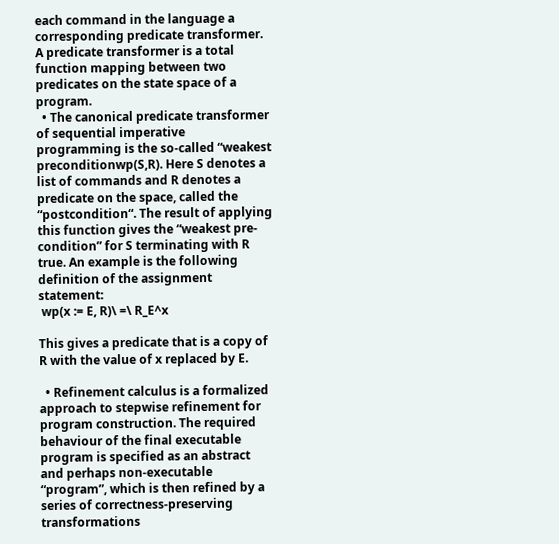each command in the language a corresponding predicate transformer. A predicate transformer is a total function mapping between two predicates on the state space of a program.
  • The canonical predicate transformer of sequential imperative programming is the so-called “weakest preconditionwp(S,R). Here S denotes a list of commands and R denotes a predicate on the space, called the “postcondition“. The result of applying this function gives the “weakest pre-condition” for S terminating with R true. An example is the following definition of the assignment statement:
 wp(x := E, R)\ =\ R_E^x

This gives a predicate that is a copy of R with the value of x replaced by E.

  • Refinement calculus is a formalized approach to stepwise refinement for program construction. The required behaviour of the final executable program is specified as an abstract and perhaps non-executable “program”, which is then refined by a series of correctness-preserving transformations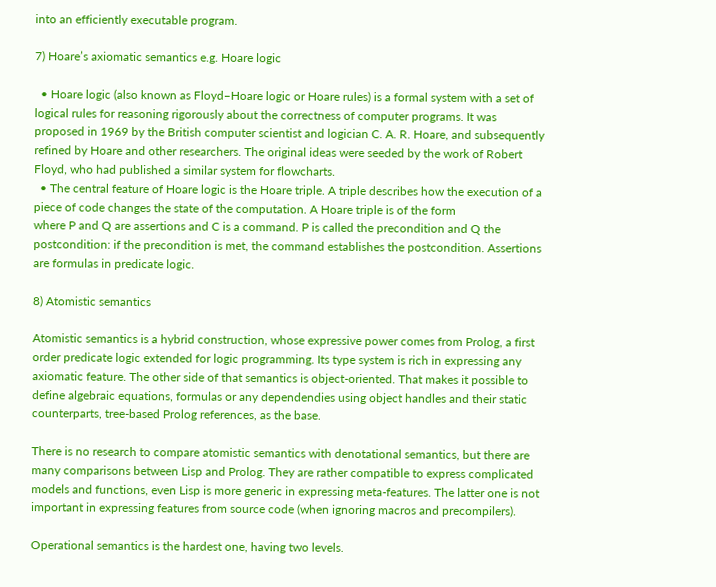into an efficiently executable program.

7) Hoare’s axiomatic semantics e.g. Hoare logic

  • Hoare logic (also known as Floyd–Hoare logic or Hoare rules) is a formal system with a set of logical rules for reasoning rigorously about the correctness of computer programs. It was proposed in 1969 by the British computer scientist and logician C. A. R. Hoare, and subsequently refined by Hoare and other researchers. The original ideas were seeded by the work of Robert Floyd, who had published a similar system for flowcharts.
  • The central feature of Hoare logic is the Hoare triple. A triple describes how the execution of a piece of code changes the state of the computation. A Hoare triple is of the form
where P and Q are assertions and C is a command. P is called the precondition and Q the postcondition: if the precondition is met, the command establishes the postcondition. Assertions are formulas in predicate logic.

8) Atomistic semantics

Atomistic semantics is a hybrid construction, whose expressive power comes from Prolog, a first order predicate logic extended for logic programming. Its type system is rich in expressing any axiomatic feature. The other side of that semantics is object-oriented. That makes it possible to define algebraic equations, formulas or any dependendies using object handles and their static counterparts, tree-based Prolog references, as the base.

There is no research to compare atomistic semantics with denotational semantics, but there are many comparisons between Lisp and Prolog. They are rather compatible to express complicated models and functions, even Lisp is more generic in expressing meta-features. The latter one is not important in expressing features from source code (when ignoring macros and precompilers).

Operational semantics is the hardest one, having two levels.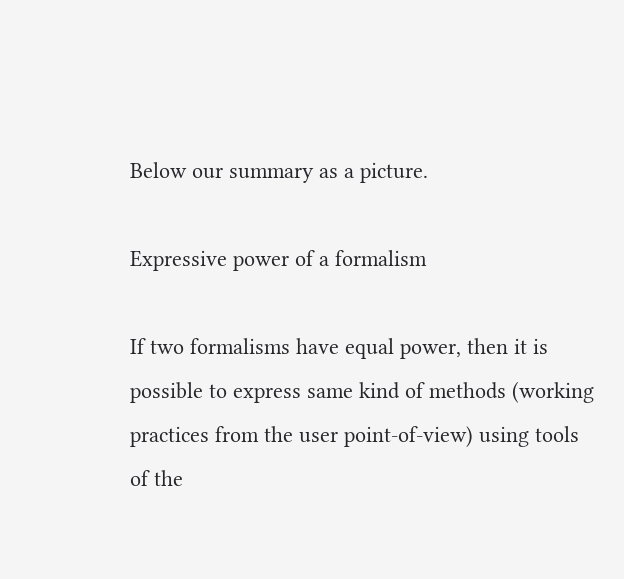Below our summary as a picture.

Expressive power of a formalism

If two formalisms have equal power, then it is possible to express same kind of methods (working practices from the user point-of-view) using tools of the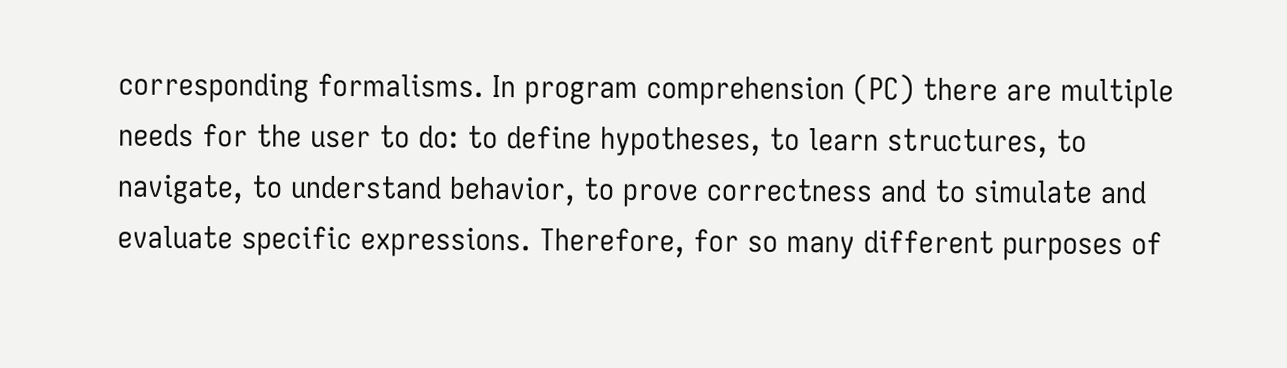corresponding formalisms. In program comprehension (PC) there are multiple needs for the user to do: to define hypotheses, to learn structures, to navigate, to understand behavior, to prove correctness and to simulate and evaluate specific expressions. Therefore, for so many different purposes of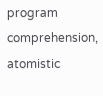program comprehension, atomistic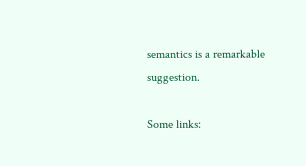semantics is a remarkable suggestion.

Some links: